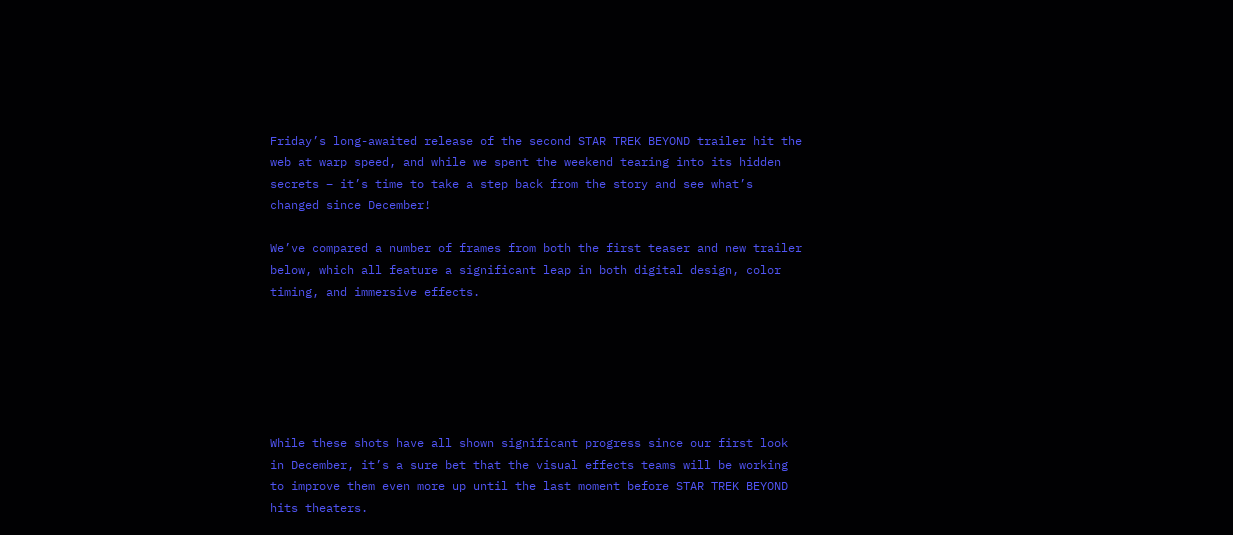Friday’s long-awaited release of the second STAR TREK BEYOND trailer hit the web at warp speed, and while we spent the weekend tearing into its hidden secrets – it’s time to take a step back from the story and see what’s changed since December!

We’ve compared a number of frames from both the first teaser and new trailer below, which all feature a significant leap in both digital design, color timing, and immersive effects.






While these shots have all shown significant progress since our first look in December, it’s a sure bet that the visual effects teams will be working to improve them even more up until the last moment before STAR TREK BEYOND hits theaters.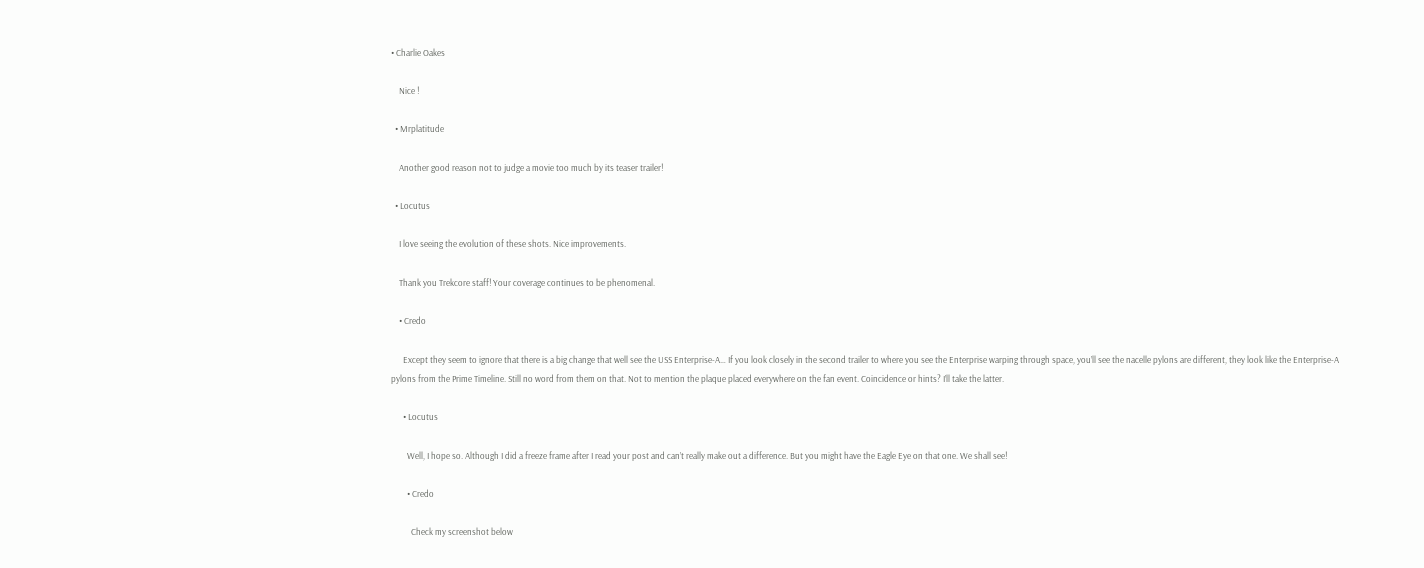• Charlie Oakes

    Nice !

  • Mrplatitude

    Another good reason not to judge a movie too much by its teaser trailer!

  • Locutus

    I love seeing the evolution of these shots. Nice improvements.

    Thank you Trekcore staff! Your coverage continues to be phenomenal.

    • Credo

      Except they seem to ignore that there is a big change that well see the USS Enterprise-A… If you look closely in the second trailer to where you see the Enterprise warping through space, you’ll see the nacelle pylons are different, they look like the Enterprise-A pylons from the Prime Timeline. Still no word from them on that. Not to mention the plaque placed everywhere on the fan event. Coincidence or hints? I’ll take the latter.

      • Locutus

        Well, I hope so. Although I did a freeze frame after I read your post and can’t really make out a difference. But you might have the Eagle Eye on that one. We shall see!

        • Credo

          Check my screenshot below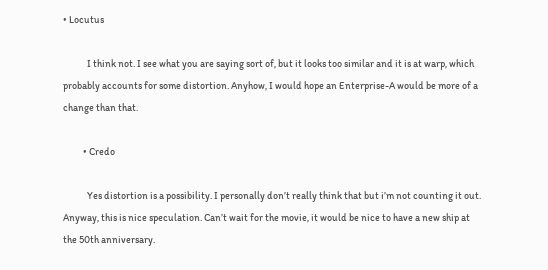• Locutus

            I think not. I see what you are saying sort of, but it looks too similar and it is at warp, which probably accounts for some distortion. Anyhow, I would hope an Enterprise-A would be more of a change than that.

          • Credo

            Yes distortion is a possibility. I personally don’t really think that but i’m not counting it out. Anyway, this is nice speculation. Can’t wait for the movie, it would be nice to have a new ship at the 50th anniversary.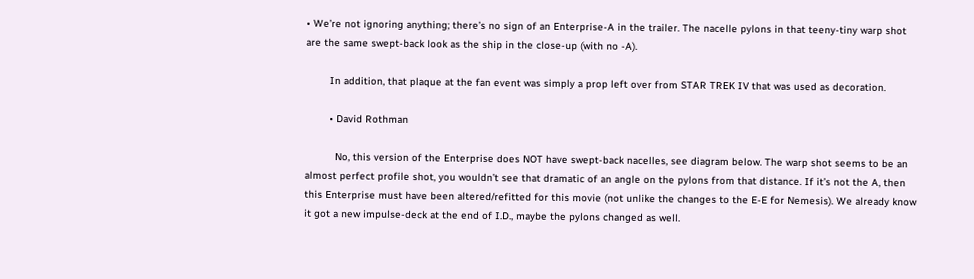• We’re not ignoring anything; there’s no sign of an Enterprise-A in the trailer. The nacelle pylons in that teeny-tiny warp shot are the same swept-back look as the ship in the close-up (with no -A).

        In addition, that plaque at the fan event was simply a prop left over from STAR TREK IV that was used as decoration.

        • David Rothman

          No, this version of the Enterprise does NOT have swept-back nacelles, see diagram below. The warp shot seems to be an almost perfect profile shot, you wouldn’t see that dramatic of an angle on the pylons from that distance. If it’s not the A, then this Enterprise must have been altered/refitted for this movie (not unlike the changes to the E-E for Nemesis). We already know it got a new impulse-deck at the end of I.D., maybe the pylons changed as well.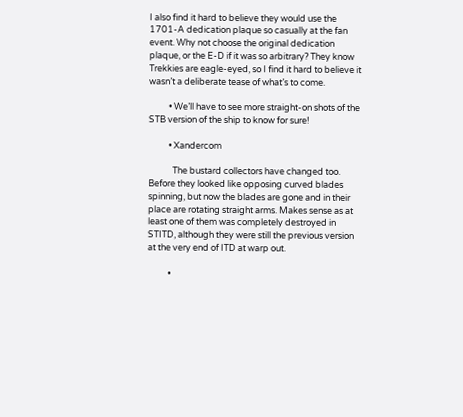I also find it hard to believe they would use the 1701-A dedication plaque so casually at the fan event. Why not choose the original dedication plaque, or the E-D if it was so arbitrary? They know Trekkies are eagle-eyed, so I find it hard to believe it wasn’t a deliberate tease of what’s to come.

          • We’ll have to see more straight-on shots of the STB version of the ship to know for sure!

          • Xandercom

            The bustard collectors have changed too. Before they looked like opposing curved blades spinning, but now the blades are gone and in their place are rotating straight arms. Makes sense as at least one of them was completely destroyed in STITD, although they were still the previous version at the very end of ITD at warp out.

          •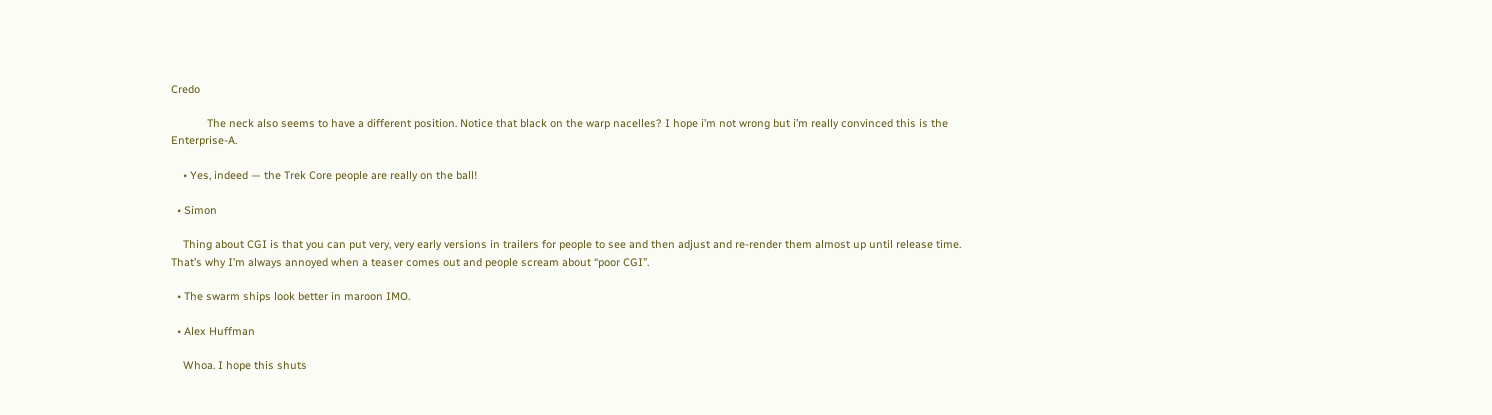Credo

            The neck also seems to have a different position. Notice that black on the warp nacelles? I hope i’m not wrong but i’m really convinced this is the Enterprise-A.

    • Yes, indeed — the Trek Core people are really on the ball!

  • Simon

    Thing about CGI is that you can put very, very early versions in trailers for people to see and then adjust and re-render them almost up until release time. That’s why I’m always annoyed when a teaser comes out and people scream about “poor CGI”.

  • The swarm ships look better in maroon IMO.

  • Alex Huffman

    Whoa. I hope this shuts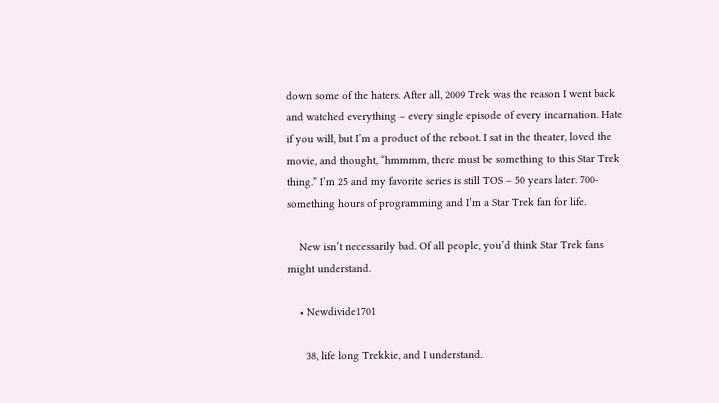down some of the haters. After all, 2009 Trek was the reason I went back and watched everything – every single episode of every incarnation. Hate if you will, but I’m a product of the reboot. I sat in the theater, loved the movie, and thought, “hmmmm, there must be something to this Star Trek thing.” I’m 25 and my favorite series is still TOS – 50 years later. 700-something hours of programming and I’m a Star Trek fan for life.

    New isn’t necessarily bad. Of all people, you’d think Star Trek fans might understand.

    • Newdivide1701

      38, life long Trekkie, and I understand.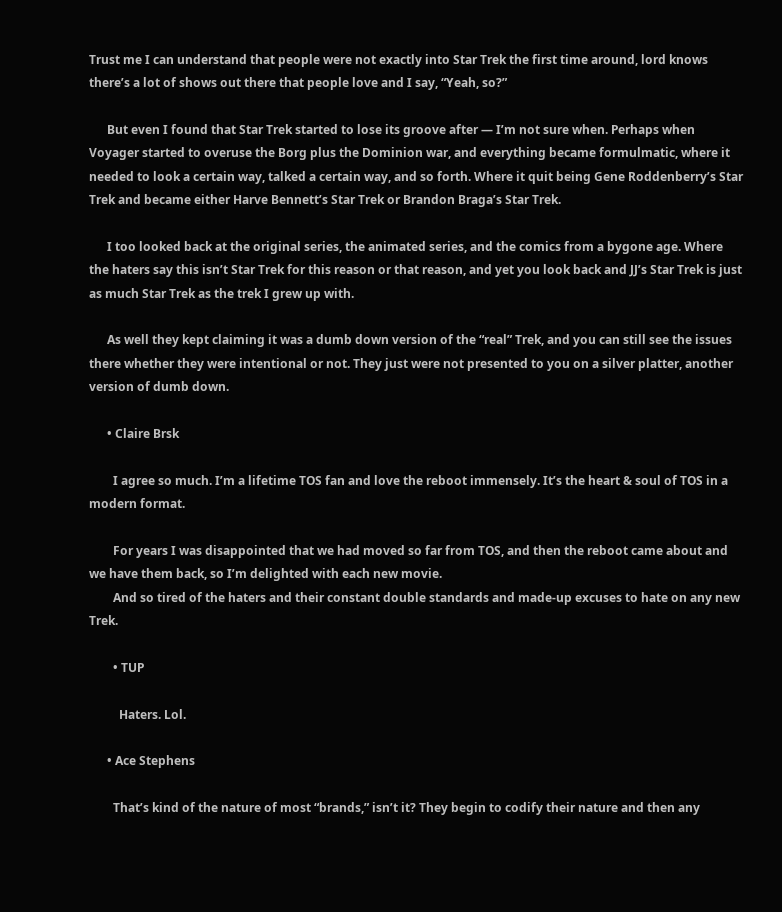Trust me I can understand that people were not exactly into Star Trek the first time around, lord knows there’s a lot of shows out there that people love and I say, “Yeah, so?”

      But even I found that Star Trek started to lose its groove after — I’m not sure when. Perhaps when Voyager started to overuse the Borg plus the Dominion war, and everything became formulmatic, where it needed to look a certain way, talked a certain way, and so forth. Where it quit being Gene Roddenberry’s Star Trek and became either Harve Bennett’s Star Trek or Brandon Braga’s Star Trek.

      I too looked back at the original series, the animated series, and the comics from a bygone age. Where the haters say this isn’t Star Trek for this reason or that reason, and yet you look back and JJ’s Star Trek is just as much Star Trek as the trek I grew up with.

      As well they kept claiming it was a dumb down version of the “real” Trek, and you can still see the issues there whether they were intentional or not. They just were not presented to you on a silver platter, another version of dumb down.

      • Claire Brsk

        I agree so much. I’m a lifetime TOS fan and love the reboot immensely. It’s the heart & soul of TOS in a modern format.

        For years I was disappointed that we had moved so far from TOS, and then the reboot came about and we have them back, so I’m delighted with each new movie.
        And so tired of the haters and their constant double standards and made-up excuses to hate on any new Trek.

        • TUP

          Haters. Lol.

      • Ace Stephens

        That’s kind of the nature of most “brands,” isn’t it? They begin to codify their nature and then any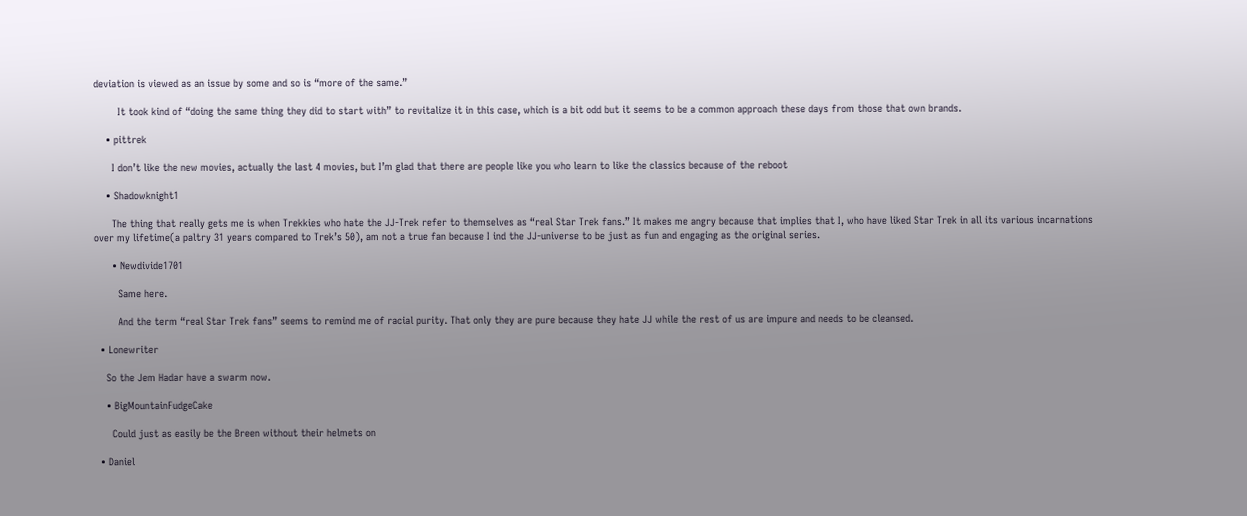deviation is viewed as an issue by some and so is “more of the same.”

        It took kind of “doing the same thing they did to start with” to revitalize it in this case, which is a bit odd but it seems to be a common approach these days from those that own brands.

    • pittrek

      I don’t like the new movies, actually the last 4 movies, but I’m glad that there are people like you who learn to like the classics because of the reboot

    • Shadowknight1

      The thing that really gets me is when Trekkies who hate the JJ-Trek refer to themselves as “real Star Trek fans.” It makes me angry because that implies that I, who have liked Star Trek in all its various incarnations over my lifetime(a paltry 31 years compared to Trek’s 50), am not a true fan because I ind the JJ-universe to be just as fun and engaging as the original series.

      • Newdivide1701

        Same here.

        And the term “real Star Trek fans” seems to remind me of racial purity. That only they are pure because they hate JJ while the rest of us are impure and needs to be cleansed.

  • Lonewriter

    So the Jem Hadar have a swarm now.

    • BigMountainFudgeCake

      Could just as easily be the Breen without their helmets on

  • Daniel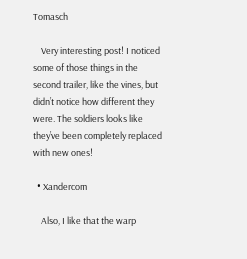Tomasch

    Very interesting post! I noticed some of those things in the second trailer, like the vines, but didn’t notice how different they were. The soldiers looks like they’ve been completely replaced with new ones!

  • Xandercom

    Also, I like that the warp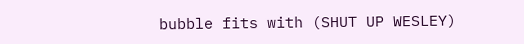bubble fits with (SHUT UP WESLEY)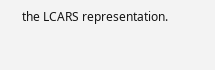the LCARS representation.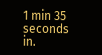1 min 35 seconds in.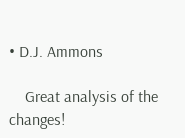• D.J. Ammons

    Great analysis of the changes!